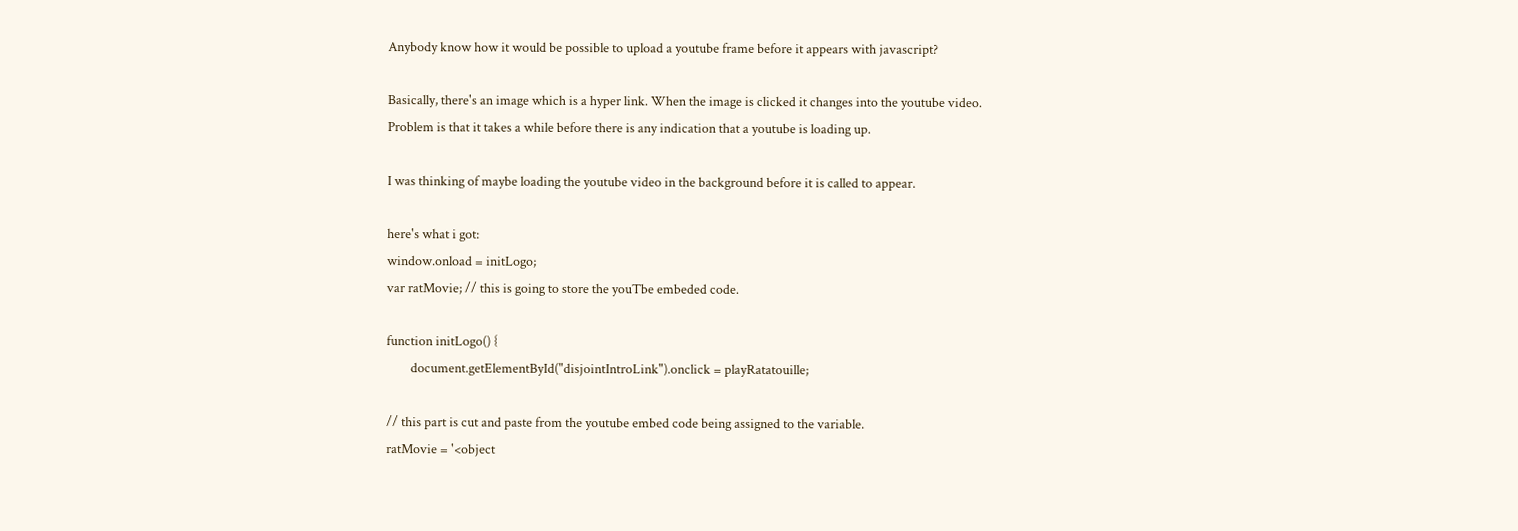Anybody know how it would be possible to upload a youtube frame before it appears with javascript?

Basically, there's an image which is a hyper link. When the image is clicked it changes into the youtube video. Problem is that it takes a while before there is any indication that a youtube is loading up.

I was thinking of maybe loading the youtube video in the background before it is called to appear.

here's what i got:
window.onload = initLogo;
var ratMovie; // this is going to store the youTbe embeded code.

function initLogo() {
        document.getElementById("disjointIntroLink").onclick = playRatatouille;

// this part is cut and paste from the youtube embed code being assigned to the variable.
ratMovie = '<object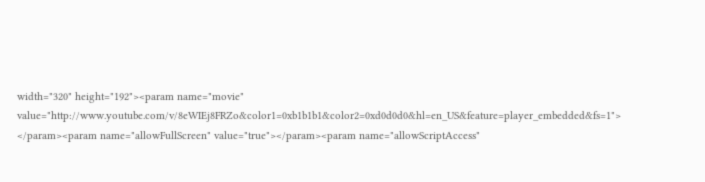width="320" height="192"><param name="movie" value="http://www.youtube.com/v/8eWIEj8FRZo&color1=0xb1b1b1&color2=0xd0d0d0&hl=en_US&feature=player_embedded&fs=1">        </param><param name="allowFullScreen" value="true"></param><param name="allowScriptAccess"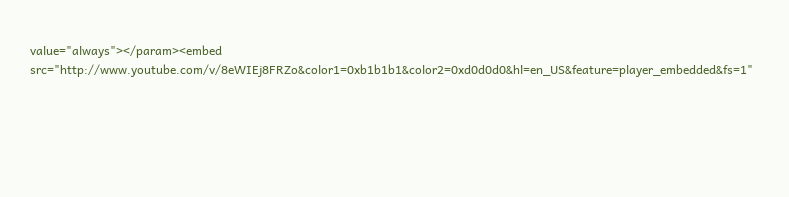value="always"></param><embed src="http://www.youtube.com/v/8eWIEj8FRZo&color1=0xb1b1b1&color2=0xd0d0d0&hl=en_US&feature=player_embedded&fs=1"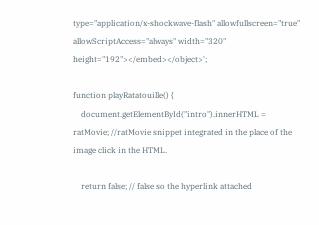type="application/x-shockwave-flash" allowfullscreen="true" allowScriptAccess="always" width="320" height="192"></embed></object>';

function playRatatouille() {
    document.getElementById("intro").innerHTML = ratMovie; //ratMovie snippet integrated in the place of the image click in the HTML.

    return false; // false so the hyperlink attached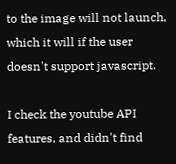to the image will not launch, which it will if the user doesn't support javascript.

I check the youtube API features, and didn't find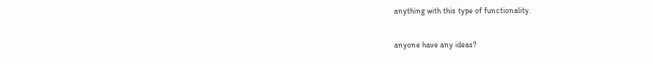anything with this type of functionality.

anyone have any ideas?